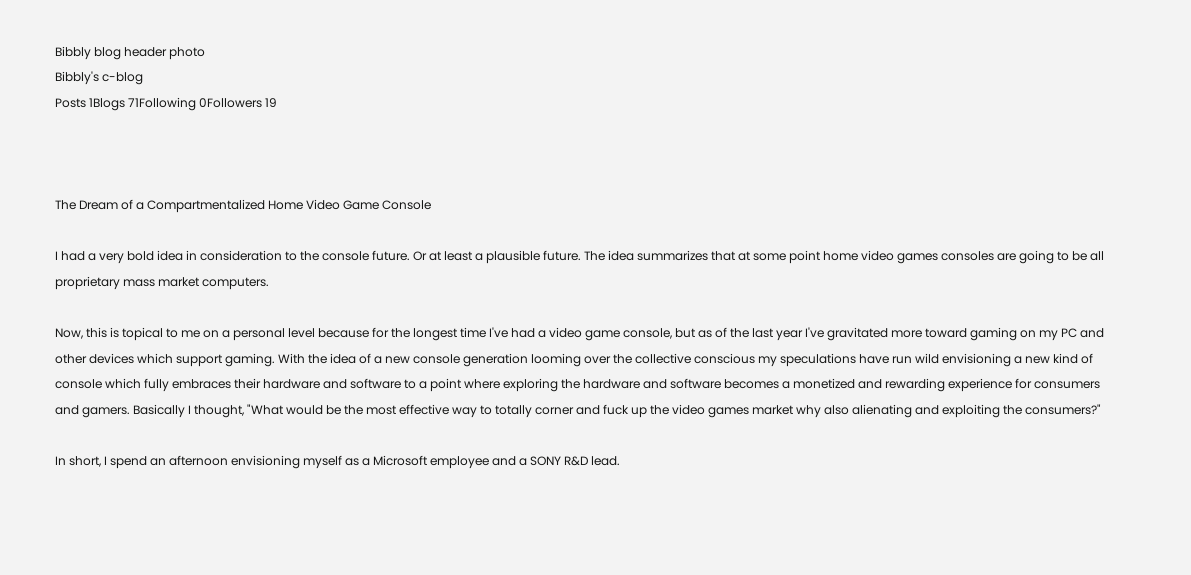Bibbly blog header photo
Bibbly's c-blog
Posts 1Blogs 71Following 0Followers 19



The Dream of a Compartmentalized Home Video Game Console

I had a very bold idea in consideration to the console future. Or at least a plausible future. The idea summarizes that at some point home video games consoles are going to be all proprietary mass market computers.

Now, this is topical to me on a personal level because for the longest time I've had a video game console, but as of the last year I've gravitated more toward gaming on my PC and other devices which support gaming. With the idea of a new console generation looming over the collective conscious my speculations have run wild envisioning a new kind of console which fully embraces their hardware and software to a point where exploring the hardware and software becomes a monetized and rewarding experience for consumers and gamers. Basically I thought, "What would be the most effective way to totally corner and fuck up the video games market why also alienating and exploiting the consumers?"

In short, I spend an afternoon envisioning myself as a Microsoft employee and a SONY R&D lead.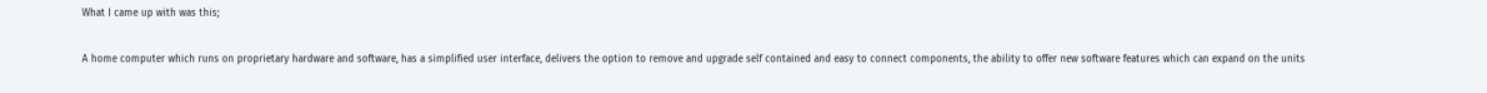What I came up with was this;

A home computer which runs on proprietary hardware and software, has a simplified user interface, delivers the option to remove and upgrade self contained and easy to connect components, the ability to offer new software features which can expand on the units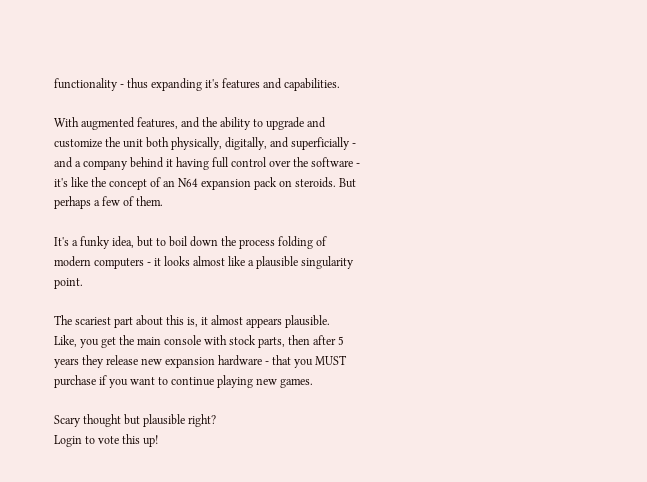functionality - thus expanding it's features and capabilities.

With augmented features, and the ability to upgrade and customize the unit both physically, digitally, and superficially - and a company behind it having full control over the software - it's like the concept of an N64 expansion pack on steroids. But perhaps a few of them.

It's a funky idea, but to boil down the process folding of modern computers - it looks almost like a plausible singularity point.

The scariest part about this is, it almost appears plausible.
Like, you get the main console with stock parts, then after 5 years they release new expansion hardware - that you MUST purchase if you want to continue playing new games.

Scary thought but plausible right?
Login to vote this up!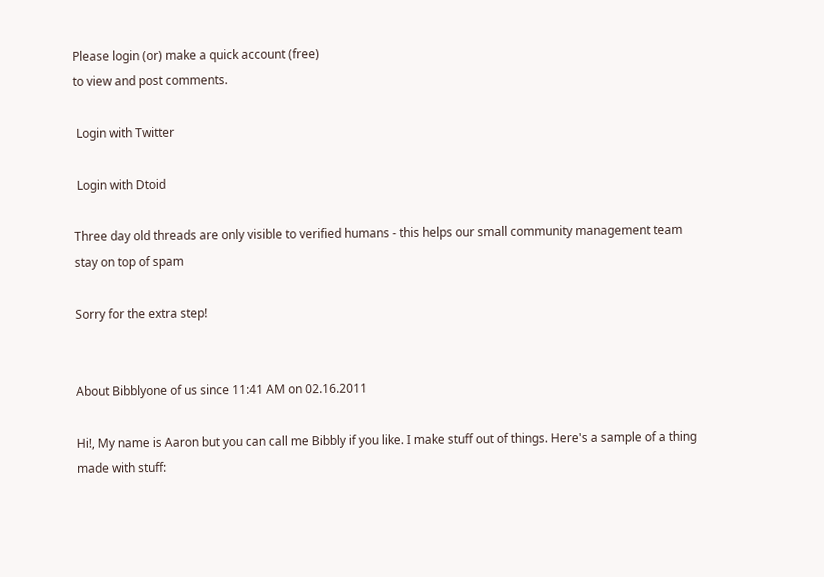Please login (or) make a quick account (free)
to view and post comments.

 Login with Twitter

 Login with Dtoid

Three day old threads are only visible to verified humans - this helps our small community management team stay on top of spam

Sorry for the extra step!


About Bibblyone of us since 11:41 AM on 02.16.2011

Hi!, My name is Aaron but you can call me Bibbly if you like. I make stuff out of things. Here's a sample of a thing made with stuff: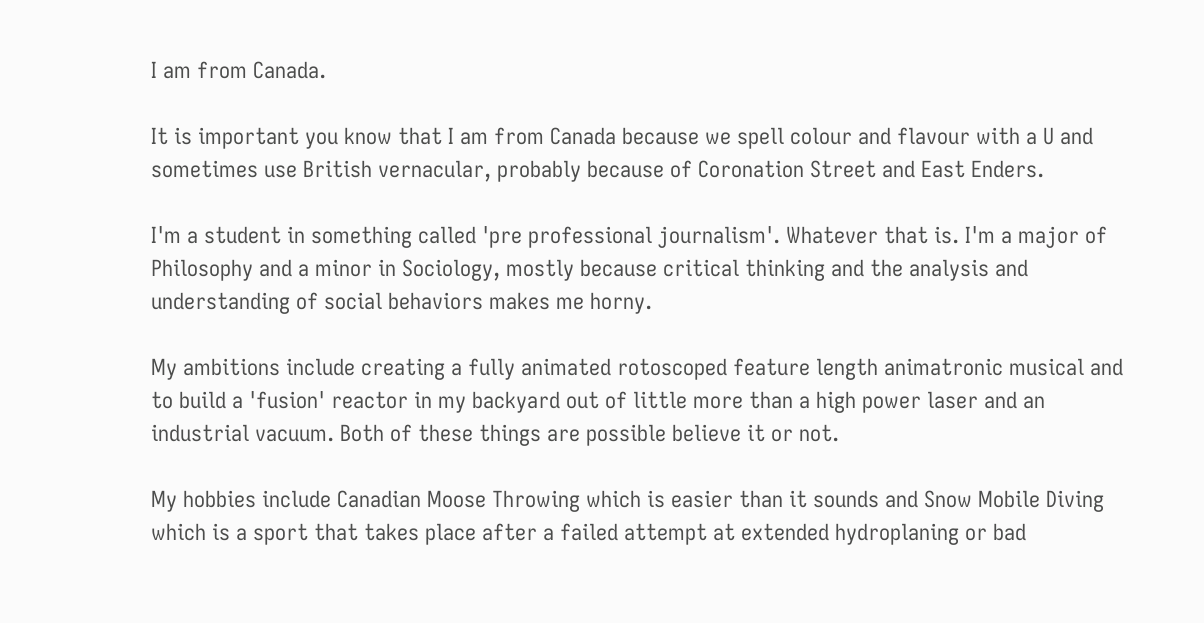I am from Canada.

It is important you know that I am from Canada because we spell colour and flavour with a U and sometimes use British vernacular, probably because of Coronation Street and East Enders.

I'm a student in something called 'pre professional journalism'. Whatever that is. I'm a major of Philosophy and a minor in Sociology, mostly because critical thinking and the analysis and understanding of social behaviors makes me horny.

My ambitions include creating a fully animated rotoscoped feature length animatronic musical and to build a 'fusion' reactor in my backyard out of little more than a high power laser and an industrial vacuum. Both of these things are possible believe it or not.

My hobbies include Canadian Moose Throwing which is easier than it sounds and Snow Mobile Diving which is a sport that takes place after a failed attempt at extended hydroplaning or bad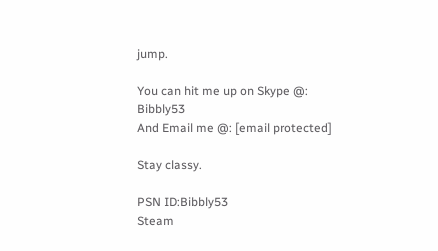jump.

You can hit me up on Skype @: Bibbly53
And Email me @: [email protected]

Stay classy.

PSN ID:Bibbly53
Steam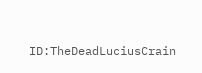ID:TheDeadLuciusCrain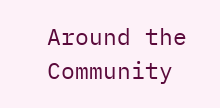Around the Community